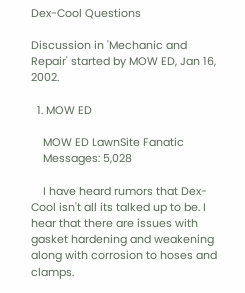Dex-Cool Questions

Discussion in 'Mechanic and Repair' started by MOW ED, Jan 16, 2002.

  1. MOW ED

    MOW ED LawnSite Fanatic
    Messages: 5,028

    I have heard rumors that Dex-Cool isn't all its talked up to be. I hear that there are issues with gasket hardening and weakening along with corrosion to hoses and clamps.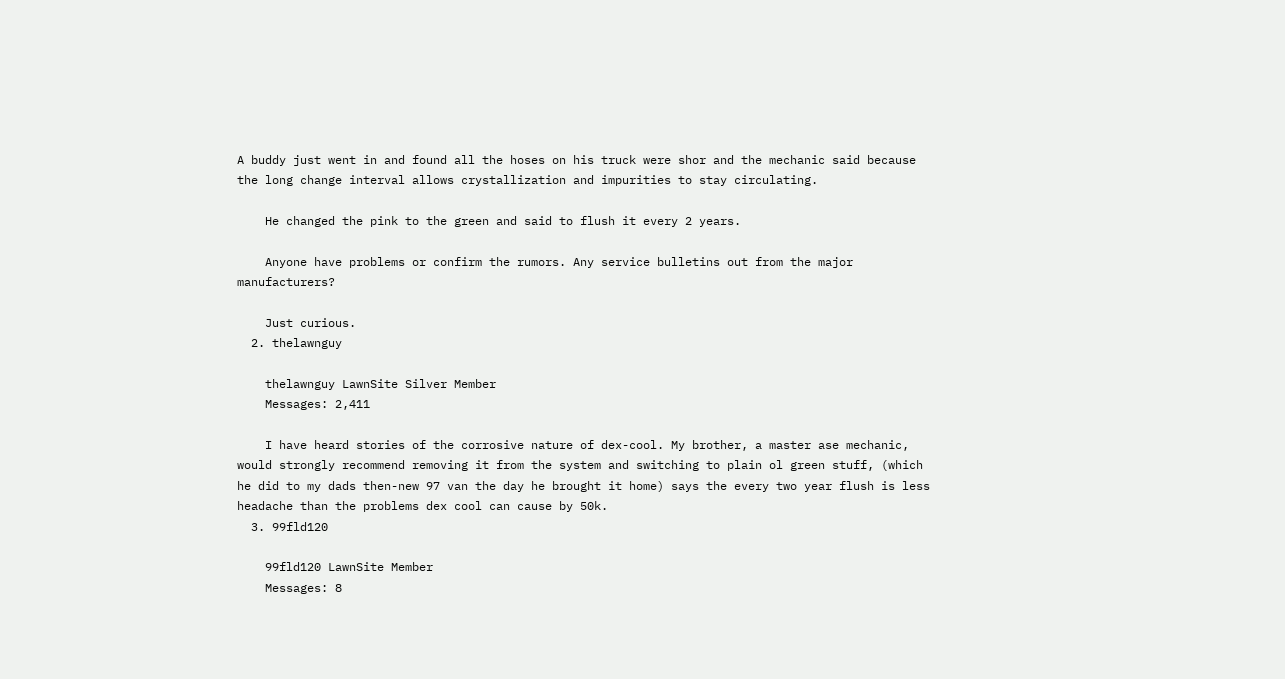A buddy just went in and found all the hoses on his truck were shor and the mechanic said because the long change interval allows crystallization and impurities to stay circulating.

    He changed the pink to the green and said to flush it every 2 years.

    Anyone have problems or confirm the rumors. Any service bulletins out from the major manufacturers?

    Just curious.
  2. thelawnguy

    thelawnguy LawnSite Silver Member
    Messages: 2,411

    I have heard stories of the corrosive nature of dex-cool. My brother, a master ase mechanic, would strongly recommend removing it from the system and switching to plain ol green stuff, (which he did to my dads then-new 97 van the day he brought it home) says the every two year flush is less headache than the problems dex cool can cause by 50k.
  3. 99fld120

    99fld120 LawnSite Member
    Messages: 8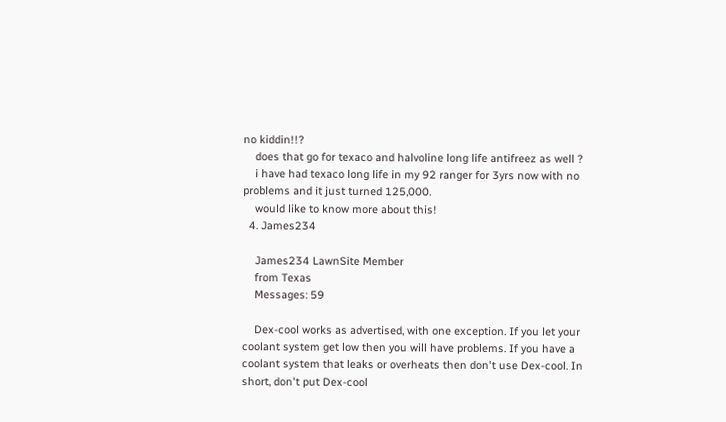no kiddin!!?
    does that go for texaco and halvoline long life antifreez as well ?
    i have had texaco long life in my 92 ranger for 3yrs now with no problems and it just turned 125,000.
    would like to know more about this!
  4. James234

    James234 LawnSite Member
    from Texas
    Messages: 59

    Dex-cool works as advertised, with one exception. If you let your coolant system get low then you will have problems. If you have a coolant system that leaks or overheats then don't use Dex-cool. In short, don't put Dex-cool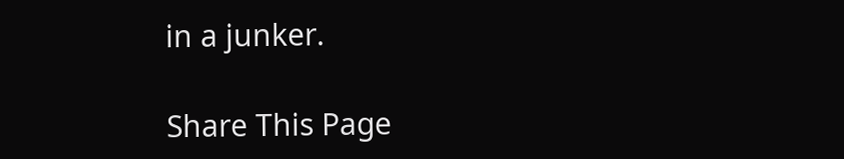in a junker.

Share This Page